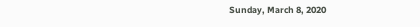Sunday, March 8, 2020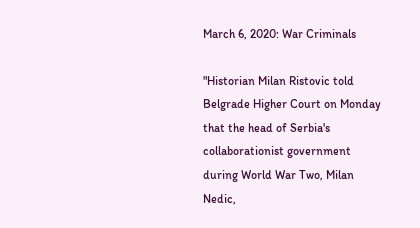March 6, 2020: War Criminals

"Historian Milan Ristovic told Belgrade Higher Court on Monday that the head of Serbia's collaborationist government during World War Two, Milan Nedic,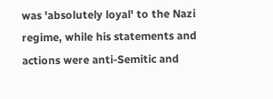was 'absolutely loyal' to the Nazi regime, while his statements and actions were anti-Semitic and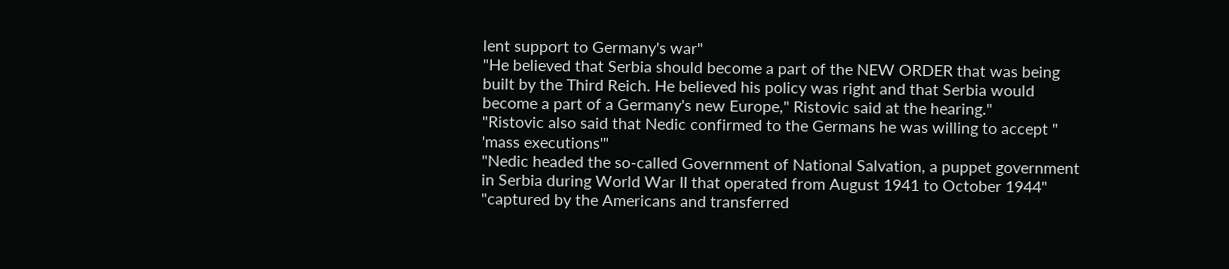lent support to Germany's war"
"He believed that Serbia should become a part of the NEW ORDER that was being built by the Third Reich. He believed his policy was right and that Serbia would become a part of a Germany's new Europe," Ristovic said at the hearing."
"Ristovic also said that Nedic confirmed to the Germans he was willing to accept "
'mass executions'"
"Nedic headed the so-called Government of National Salvation, a puppet government in Serbia during World War II that operated from August 1941 to October 1944"
"captured by the Americans and transferred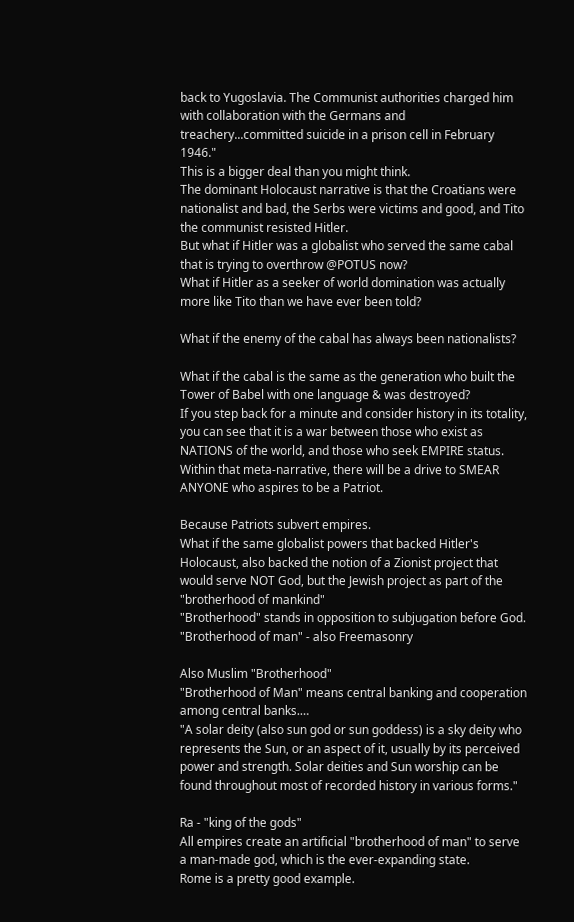back to Yugoslavia. The Communist authorities charged him with collaboration with the Germans and treachery...committed suicide in a prison cell in February 1946."
This is a bigger deal than you might think.
The dominant Holocaust narrative is that the Croatians were nationalist and bad, the Serbs were victims and good, and Tito the communist resisted Hitler.
But what if Hitler was a globalist who served the same cabal that is trying to overthrow @POTUS now?
What if Hitler as a seeker of world domination was actually more like Tito than we have ever been told?

What if the enemy of the cabal has always been nationalists?

What if the cabal is the same as the generation who built the Tower of Babel with one language & was destroyed?
If you step back for a minute and consider history in its totality, you can see that it is a war between those who exist as NATIONS of the world, and those who seek EMPIRE status.
Within that meta-narrative, there will be a drive to SMEAR ANYONE who aspires to be a Patriot.

Because Patriots subvert empires.
What if the same globalist powers that backed Hitler's Holocaust, also backed the notion of a Zionist project that would serve NOT God, but the Jewish project as part of the "brotherhood of mankind"
"Brotherhood" stands in opposition to subjugation before God.
"Brotherhood of man" - also Freemasonry

Also Muslim "Brotherhood"
"Brotherhood of Man" means central banking and cooperation among central banks.…
"A solar deity (also sun god or sun goddess) is a sky deity who represents the Sun, or an aspect of it, usually by its perceived power and strength. Solar deities and Sun worship can be found throughout most of recorded history in various forms."

Ra - "king of the gods"
All empires create an artificial "brotherhood of man" to serve a man-made god, which is the ever-expanding state.
Rome is a pretty good example.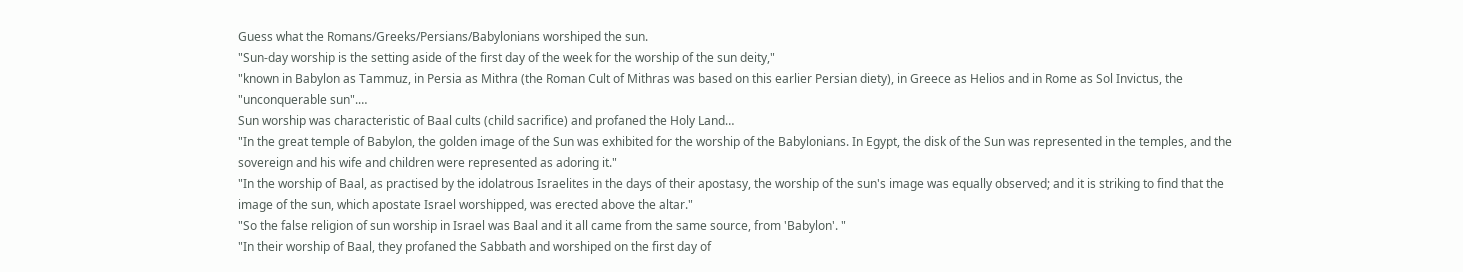Guess what the Romans/Greeks/Persians/Babylonians worshiped the sun.
"Sun-day worship is the setting aside of the first day of the week for the worship of the sun deity,"
"known in Babylon as Tammuz, in Persia as Mithra (the Roman Cult of Mithras was based on this earlier Persian diety), in Greece as Helios and in Rome as Sol Invictus, the "unconquerable sun".…
Sun worship was characteristic of Baal cults (child sacrifice) and profaned the Holy Land…
"In the great temple of Babylon, the golden image of the Sun was exhibited for the worship of the Babylonians. In Egypt, the disk of the Sun was represented in the temples, and the sovereign and his wife and children were represented as adoring it."
"In the worship of Baal, as practised by the idolatrous Israelites in the days of their apostasy, the worship of the sun's image was equally observed; and it is striking to find that the image of the sun, which apostate Israel worshipped, was erected above the altar."
"So the false religion of sun worship in Israel was Baal and it all came from the same source, from 'Babylon'. "
"In their worship of Baal, they profaned the Sabbath and worshiped on the first day of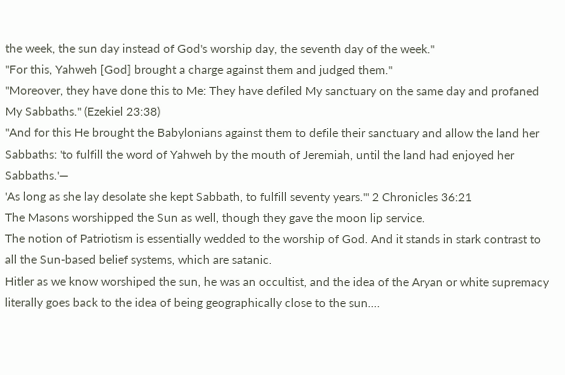the week, the sun day instead of God's worship day, the seventh day of the week."
"For this, Yahweh [God] brought a charge against them and judged them."
"Moreover, they have done this to Me: They have defiled My sanctuary on the same day and profaned My Sabbaths." (Ezekiel 23:38)
"And for this He brought the Babylonians against them to defile their sanctuary and allow the land her Sabbaths: 'to fulfill the word of Yahweh by the mouth of Jeremiah, until the land had enjoyed her Sabbaths.'—
'As long as she lay desolate she kept Sabbath, to fulfill seventy years.'" 2 Chronicles 36:21
The Masons worshipped the Sun as well, though they gave the moon lip service.
The notion of Patriotism is essentially wedded to the worship of God. And it stands in stark contrast to all the Sun-based belief systems, which are satanic.
Hitler as we know worshiped the sun, he was an occultist, and the idea of the Aryan or white supremacy literally goes back to the idea of being geographically close to the sun.…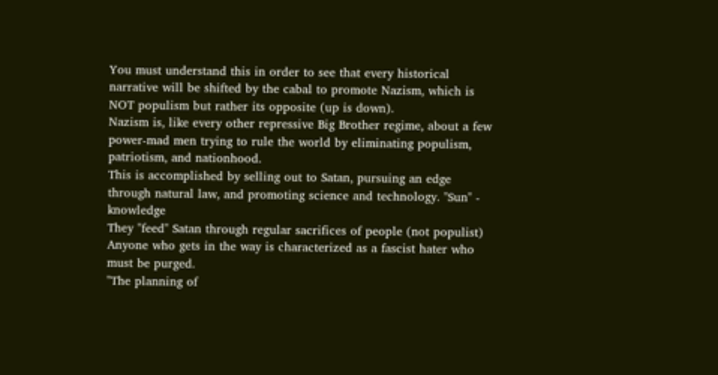You must understand this in order to see that every historical narrative will be shifted by the cabal to promote Nazism, which is NOT populism but rather its opposite (up is down).
Nazism is, like every other repressive Big Brother regime, about a few power-mad men trying to rule the world by eliminating populism, patriotism, and nationhood.
This is accomplished by selling out to Satan, pursuing an edge through natural law, and promoting science and technology. "Sun" - knowledge
They "feed" Satan through regular sacrifices of people (not populist)
Anyone who gets in the way is characterized as a fascist hater who must be purged.
"The planning of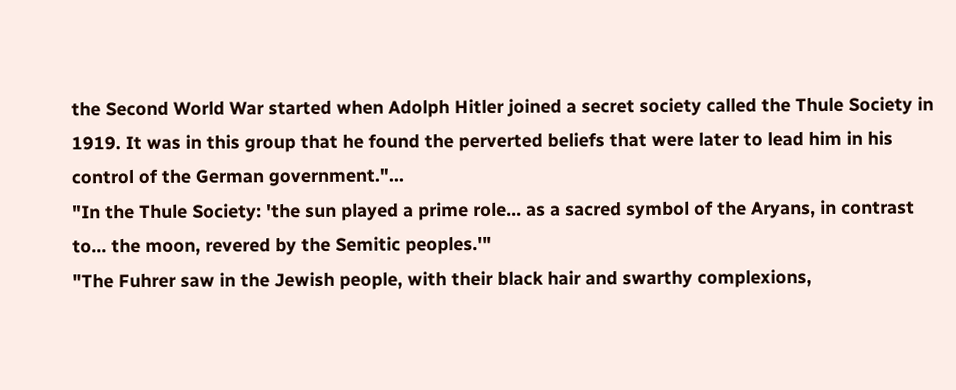the Second World War started when Adolph Hitler joined a secret society called the Thule Society in 1919. It was in this group that he found the perverted beliefs that were later to lead him in his control of the German government."…
"In the Thule Society: 'the sun played a prime role... as a sacred symbol of the Aryans, in contrast to... the moon, revered by the Semitic peoples.'"
"The Fuhrer saw in the Jewish people, with their black hair and swarthy complexions,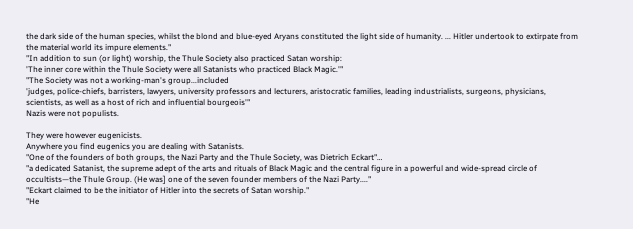the dark side of the human species, whilst the blond and blue-eyed Aryans constituted the light side of humanity. ... Hitler undertook to extirpate from the material world its impure elements."
"In addition to sun (or light) worship, the Thule Society also practiced Satan worship:
'The inner core within the Thule Society were all Satanists who practiced Black Magic.'"
"The Society was not a working-man's group...included
'judges, police-chiefs, barristers, lawyers, university professors and lecturers, aristocratic families, leading industrialists, surgeons, physicians, scientists, as well as a host of rich and influential bourgeois'"
Nazis were not populists.

They were however eugenicists.
Anywhere you find eugenics you are dealing with Satanists.
"One of the founders of both groups, the Nazi Party and the Thule Society, was Dietrich Eckart"…
"a dedicated Satanist, the supreme adept of the arts and rituals of Black Magic and the central figure in a powerful and wide-spread circle of occultists—the Thule Group. (He was] one of the seven founder members of the Nazi Party...."
"Eckart claimed to be the initiator of Hitler into the secrets of Satan worship."
"He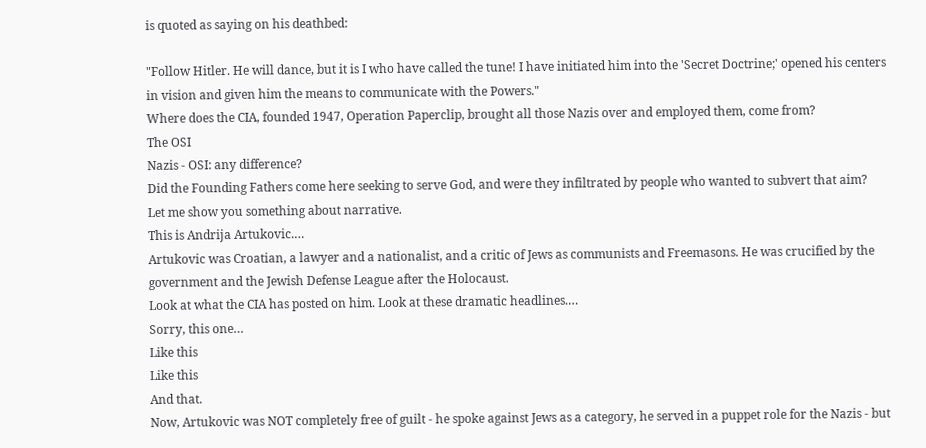is quoted as saying on his deathbed:

"Follow Hitler. He will dance, but it is I who have called the tune! I have initiated him into the 'Secret Doctrine;' opened his centers in vision and given him the means to communicate with the Powers."
Where does the CIA, founded 1947, Operation Paperclip, brought all those Nazis over and employed them, come from?
The OSI
Nazis - OSI: any difference?
Did the Founding Fathers come here seeking to serve God, and were they infiltrated by people who wanted to subvert that aim?
Let me show you something about narrative.
This is Andrija Artukovic.…
Artukovic was Croatian, a lawyer and a nationalist, and a critic of Jews as communists and Freemasons. He was crucified by the government and the Jewish Defense League after the Holocaust.
Look at what the CIA has posted on him. Look at these dramatic headlines.…
Sorry, this one…
Like this
Like this
And that.
Now, Artukovic was NOT completely free of guilt - he spoke against Jews as a category, he served in a puppet role for the Nazis - but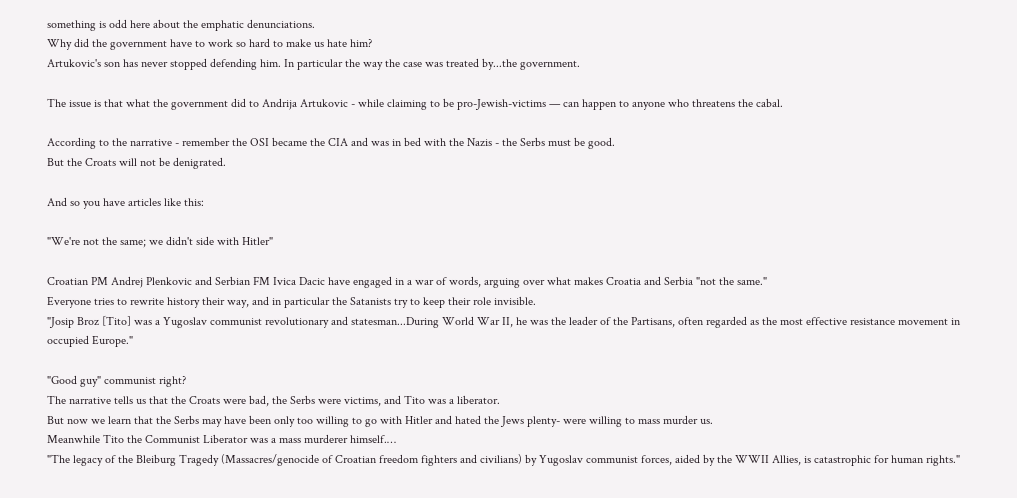something is odd here about the emphatic denunciations.
Why did the government have to work so hard to make us hate him?
Artukovic's son has never stopped defending him. In particular the way the case was treated by...the government.

The issue is that what the government did to Andrija Artukovic - while claiming to be pro-Jewish-victims — can happen to anyone who threatens the cabal.

According to the narrative - remember the OSI became the CIA and was in bed with the Nazis - the Serbs must be good.
But the Croats will not be denigrated.

And so you have articles like this:

"We're not the same; we didn't side with Hitler"

Croatian PM Andrej Plenkovic and Serbian FM Ivica Dacic have engaged in a war of words, arguing over what makes Croatia and Serbia "not the same."
Everyone tries to rewrite history their way, and in particular the Satanists try to keep their role invisible.
"Josip Broz [Tito] was a Yugoslav communist revolutionary and statesman...During World War II, he was the leader of the Partisans, often regarded as the most effective resistance movement in occupied Europe."

"Good guy" communist right?
The narrative tells us that the Croats were bad, the Serbs were victims, and Tito was a liberator.
But now we learn that the Serbs may have been only too willing to go with Hitler and hated the Jews plenty- were willing to mass murder us.
Meanwhile Tito the Communist Liberator was a mass murderer himself.…
"The legacy of the Bleiburg Tragedy (Massacres/genocide of Croatian freedom fighters and civilians) by Yugoslav communist forces, aided by the WWII Allies, is catastrophic for human rights."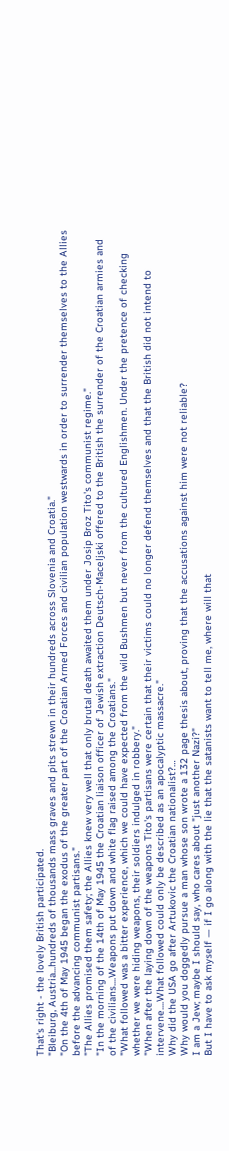That's right - the lovely British participated.
"Bleiburg, Austria...hundreds of thousands mass graves and pits strewn in their hundreds across Slovenia and Croatia."
"On the 4th of May 1945 began the exodus of the greater part of the Croatian Armed Forces and civilian population westwards in order to surrender themselves to the Allies before the advancing communist partisans."
"The Allies promised them safety; the Allies knew very well that only brutal death awaited them under Josip Broz Tito's communist regime."
"In the morning of the 14th of May 1945 the Croatian liaison officer of Jewish extraction Deutsch-Maceljski offered to the British the surrender of the Croatian armies and of the civilians....Weapons put down and white flag raised among the Croatians."
"What followed was a bitter experience, which we could have expected from the wild Bushmen but never from the cultured Englishmen. Under the pretence of checking whether we were hiding weapons, their soldiers indulged in robbery."
"When after the laying down of the weapons Tito's partisans were certain that their victims could no longer defend themselves and that the British did not intend to intervene....What followed could only be described as an apocalyptic massacre."
Why did the USA go after Artukovic the Croatian nationalist?…
Why would you doggedly pursue a man whose son wrote a 132 page thesis about, proving that the accusations against him were not reliable?
I am a Jew; maybe I should say, who cares about "just another Nazi?"
But I have to ask myself — if I go along with the lie that the satanists want to tell me, where will that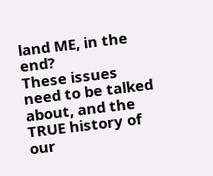land ME, in the end?
These issues need to be talked about, and the TRUE history of our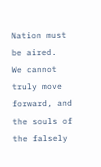Nation must be aired.
We cannot truly move forward, and the souls of the falsely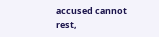accused cannot rest,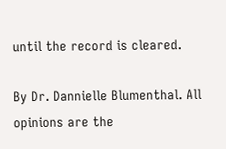until the record is cleared.

By Dr. Dannielle Blumenthal. All opinions are the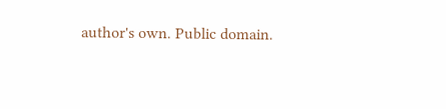author's own. Public domain.